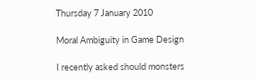Thursday 7 January 2010

Moral Ambiguity in Game Design

I recently asked should monsters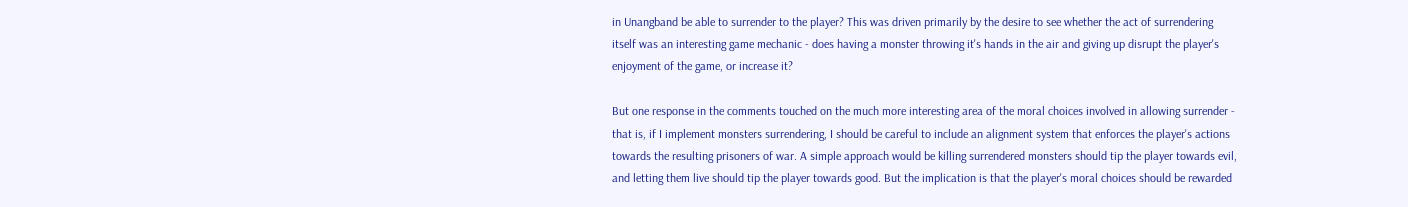in Unangband be able to surrender to the player? This was driven primarily by the desire to see whether the act of surrendering itself was an interesting game mechanic - does having a monster throwing it's hands in the air and giving up disrupt the player's enjoyment of the game, or increase it?

But one response in the comments touched on the much more interesting area of the moral choices involved in allowing surrender - that is, if I implement monsters surrendering, I should be careful to include an alignment system that enforces the player's actions towards the resulting prisoners of war. A simple approach would be killing surrendered monsters should tip the player towards evil, and letting them live should tip the player towards good. But the implication is that the player's moral choices should be rewarded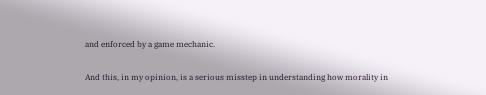and enforced by a game mechanic.

And this, in my opinion, is a serious misstep in understanding how morality in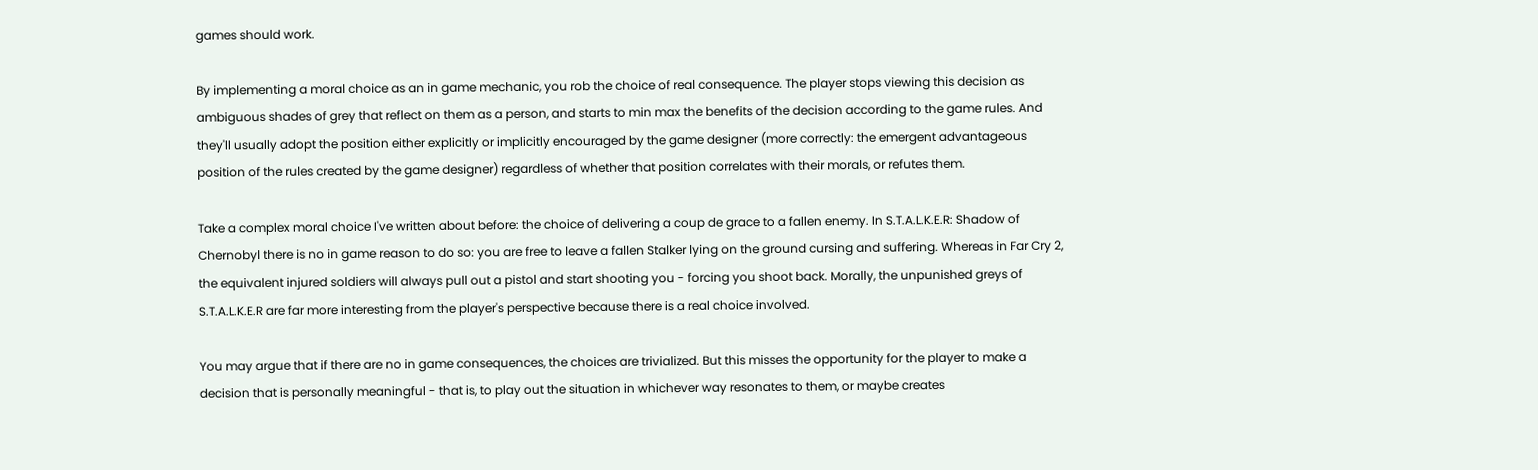games should work.

By implementing a moral choice as an in game mechanic, you rob the choice of real consequence. The player stops viewing this decision as ambiguous shades of grey that reflect on them as a person, and starts to min max the benefits of the decision according to the game rules. And they'll usually adopt the position either explicitly or implicitly encouraged by the game designer (more correctly: the emergent advantageous position of the rules created by the game designer) regardless of whether that position correlates with their morals, or refutes them.

Take a complex moral choice I've written about before: the choice of delivering a coup de grace to a fallen enemy. In S.T.A.L.K.E.R: Shadow of Chernobyl there is no in game reason to do so: you are free to leave a fallen Stalker lying on the ground cursing and suffering. Whereas in Far Cry 2, the equivalent injured soldiers will always pull out a pistol and start shooting you - forcing you shoot back. Morally, the unpunished greys of S.T.A.L.K.E.R are far more interesting from the player's perspective because there is a real choice involved.

You may argue that if there are no in game consequences, the choices are trivialized. But this misses the opportunity for the player to make a decision that is personally meaningful - that is, to play out the situation in whichever way resonates to them, or maybe creates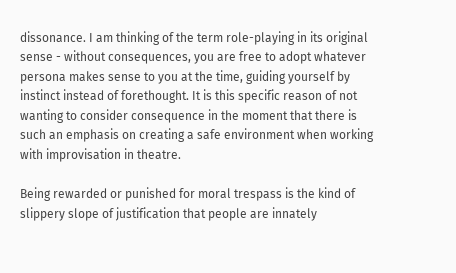dissonance. I am thinking of the term role-playing in its original sense - without consequences, you are free to adopt whatever persona makes sense to you at the time, guiding yourself by instinct instead of forethought. It is this specific reason of not wanting to consider consequence in the moment that there is such an emphasis on creating a safe environment when working with improvisation in theatre.

Being rewarded or punished for moral trespass is the kind of slippery slope of justification that people are innately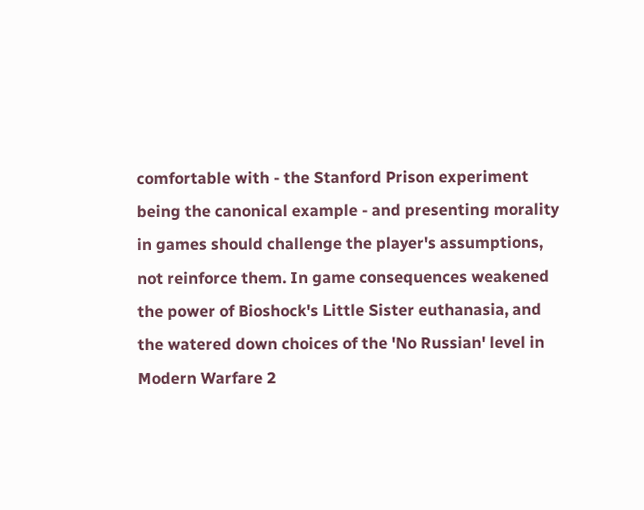comfortable with - the Stanford Prison experiment being the canonical example - and presenting morality in games should challenge the player's assumptions, not reinforce them. In game consequences weakened the power of Bioshock's Little Sister euthanasia, and the watered down choices of the 'No Russian' level in Modern Warfare 2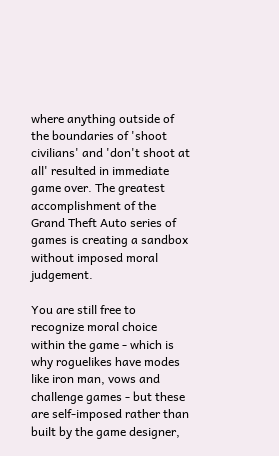where anything outside of the boundaries of 'shoot civilians' and 'don't shoot at all' resulted in immediate game over. The greatest accomplishment of the Grand Theft Auto series of games is creating a sandbox without imposed moral judgement.

You are still free to recognize moral choice within the game - which is why roguelikes have modes like iron man, vows and challenge games - but these are self-imposed rather than built by the game designer,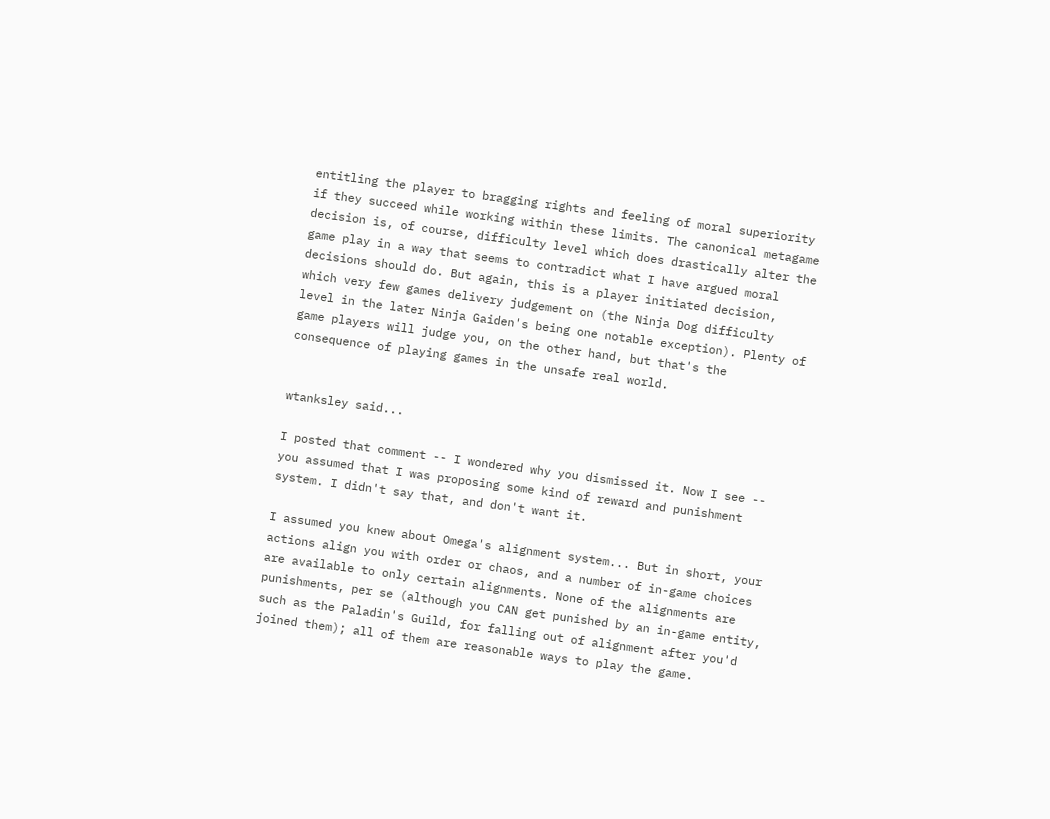entitling the player to bragging rights and feeling of moral superiority if they succeed while working within these limits. The canonical metagame decision is, of course, difficulty level which does drastically alter the game play in a way that seems to contradict what I have argued moral decisions should do. But again, this is a player initiated decision, which very few games delivery judgement on (the Ninja Dog difficulty level in the later Ninja Gaiden's being one notable exception). Plenty of game players will judge you, on the other hand, but that's the consequence of playing games in the unsafe real world.


wtanksley said...

I posted that comment -- I wondered why you dismissed it. Now I see -- you assumed that I was proposing some kind of reward and punishment system. I didn't say that, and don't want it.

I assumed you knew about Omega's alignment system... But in short, your actions align you with order or chaos, and a number of in-game choices are available to only certain alignments. None of the alignments are punishments, per se (although you CAN get punished by an in-game entity, such as the Paladin's Guild, for falling out of alignment after you'd joined them); all of them are reasonable ways to play the game.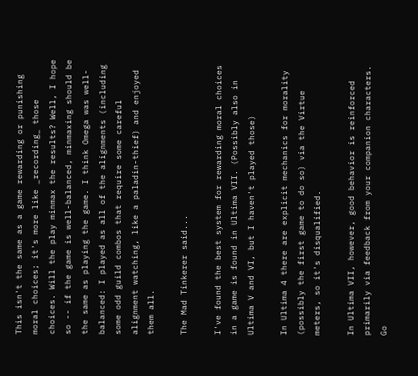This isn't the same as a game rewarding or punishing moral choices; it's more like _recording_ those choices. Will the play minmax the results? Well, I hope so -- if the game is well-balanced, minmaxing should be the same as playing the game. I think Omega was well-balanced: I played as all of the alignments (including some odd guild combos that require some careful alignment watching, like a paladin-thief) and enjoyed them all.

The Mad Tinkerer said...

I've found the best system for rewarding moral choices in a game is found in Ultima VII. (Possibly also in Ultima V and VI, but I haven't played those)

In Ultima 4 there are explicit mechanics for morality (possibly the first game to do so) via the Virtue meters, so it's disqualified.

In Ultima VII, however, good behavior is reinforced primarily via feedback from your companion characters. Go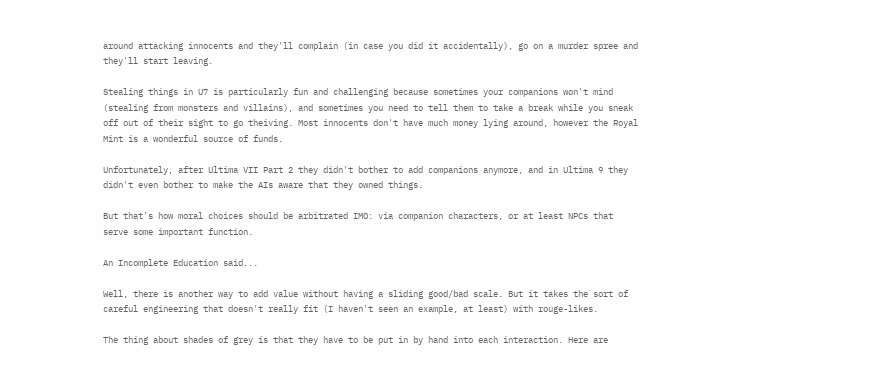around attacking innocents and they'll complain (in case you did it accidentally), go on a murder spree and they'll start leaving.

Stealing things in U7 is particularly fun and challenging because sometimes your companions won't mind (stealing from monsters and villains), and sometimes you need to tell them to take a break while you sneak off out of their sight to go theiving. Most innocents don't have much money lying around, however the Royal Mint is a wonderful source of funds.

Unfortunately, after Ultima VII Part 2 they didn't bother to add companions anymore, and in Ultima 9 they didn't even bother to make the AIs aware that they owned things.

But that's how moral choices should be arbitrated IMO: via companion characters, or at least NPCs that serve some important function.

An Incomplete Education said...

Well, there is another way to add value without having a sliding good/bad scale. But it takes the sort of careful engineering that doesn't really fit (I haven't seen an example, at least) with rouge-likes.

The thing about shades of grey is that they have to be put in by hand into each interaction. Here are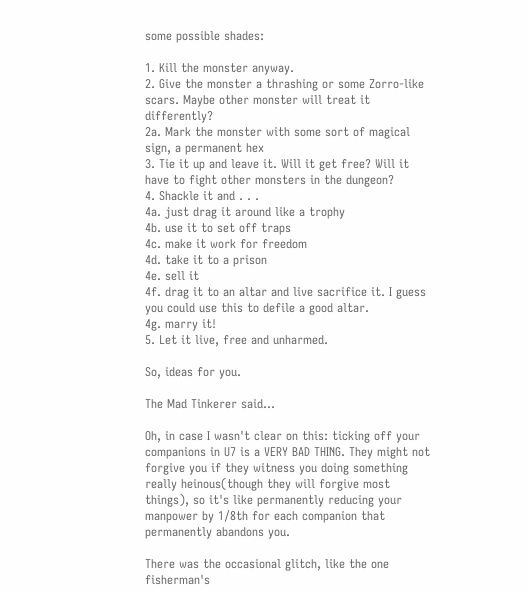some possible shades:

1. Kill the monster anyway.
2. Give the monster a thrashing or some Zorro-like scars. Maybe other monster will treat it differently?
2a. Mark the monster with some sort of magical sign, a permanent hex
3. Tie it up and leave it. Will it get free? Will it have to fight other monsters in the dungeon?
4. Shackle it and . . .
4a. just drag it around like a trophy
4b. use it to set off traps
4c. make it work for freedom
4d. take it to a prison
4e. sell it
4f. drag it to an altar and live sacrifice it. I guess you could use this to defile a good altar.
4g. marry it!
5. Let it live, free and unharmed.

So, ideas for you.

The Mad Tinkerer said...

Oh, in case I wasn't clear on this: ticking off your companions in U7 is a VERY BAD THING. They might not forgive you if they witness you doing something really heinous(though they will forgive most things), so it's like permanently reducing your manpower by 1/8th for each companion that permanently abandons you.

There was the occasional glitch, like the one fisherman's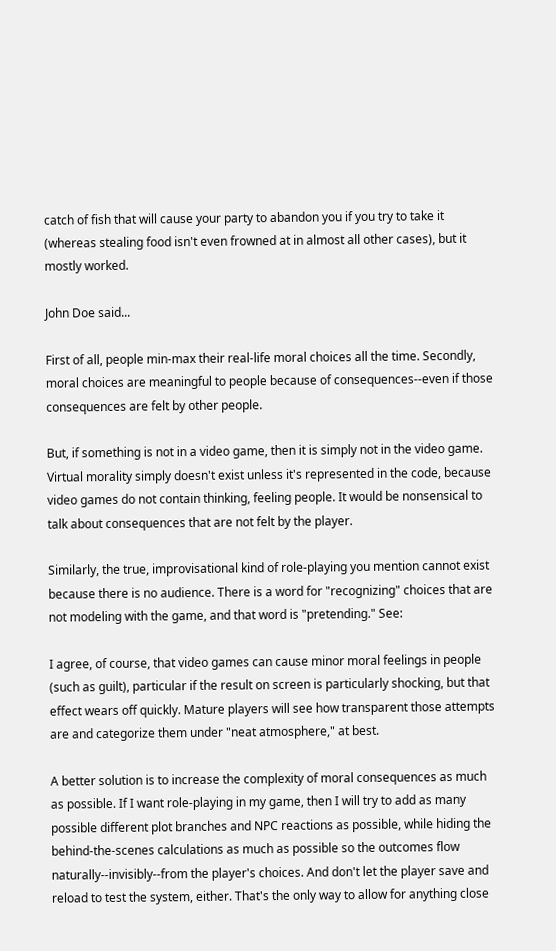catch of fish that will cause your party to abandon you if you try to take it (whereas stealing food isn't even frowned at in almost all other cases), but it mostly worked.

John Doe said...

First of all, people min-max their real-life moral choices all the time. Secondly, moral choices are meaningful to people because of consequences--even if those consequences are felt by other people.

But, if something is not in a video game, then it is simply not in the video game. Virtual morality simply doesn't exist unless it's represented in the code, because video games do not contain thinking, feeling people. It would be nonsensical to talk about consequences that are not felt by the player.

Similarly, the true, improvisational kind of role-playing you mention cannot exist because there is no audience. There is a word for "recognizing" choices that are not modeling with the game, and that word is "pretending." See:

I agree, of course, that video games can cause minor moral feelings in people (such as guilt), particular if the result on screen is particularly shocking, but that effect wears off quickly. Mature players will see how transparent those attempts are and categorize them under "neat atmosphere," at best.

A better solution is to increase the complexity of moral consequences as much as possible. If I want role-playing in my game, then I will try to add as many possible different plot branches and NPC reactions as possible, while hiding the behind-the-scenes calculations as much as possible so the outcomes flow naturally--invisibly--from the player's choices. And don't let the player save and reload to test the system, either. That's the only way to allow for anything close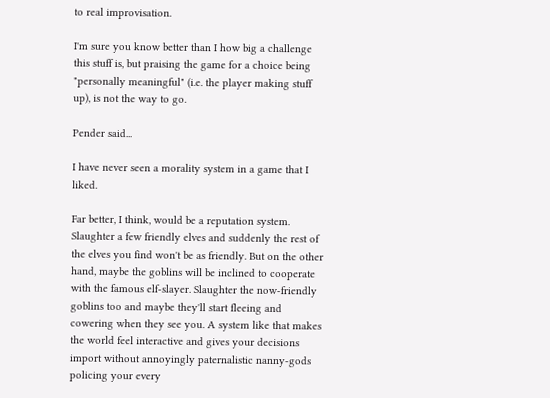to real improvisation.

I'm sure you know better than I how big a challenge this stuff is, but praising the game for a choice being "personally meaningful" (i.e. the player making stuff up), is not the way to go.

Pender said...

I have never seen a morality system in a game that I liked.

Far better, I think, would be a reputation system. Slaughter a few friendly elves and suddenly the rest of the elves you find won't be as friendly. But on the other hand, maybe the goblins will be inclined to cooperate with the famous elf-slayer. Slaughter the now-friendly goblins too and maybe they'll start fleeing and cowering when they see you. A system like that makes the world feel interactive and gives your decisions import without annoyingly paternalistic nanny-gods policing your every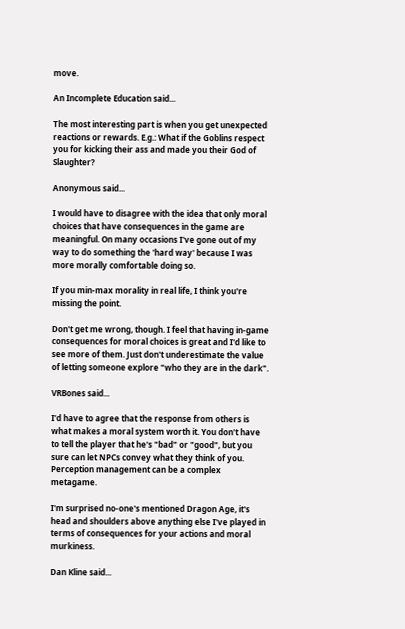move.

An Incomplete Education said...

The most interesting part is when you get unexpected reactions or rewards. E.g.: What if the Goblins respect you for kicking their ass and made you their God of Slaughter?

Anonymous said...

I would have to disagree with the idea that only moral choices that have consequences in the game are meaningful. On many occasions I've gone out of my way to do something the 'hard way' because I was more morally comfortable doing so.

If you min-max morality in real life, I think you're missing the point.

Don't get me wrong, though. I feel that having in-game consequences for moral choices is great and I'd like to see more of them. Just don't underestimate the value of letting someone explore "who they are in the dark".

VRBones said...

I'd have to agree that the response from others is what makes a moral system worth it. You don't have to tell the player that he's "bad" or "good", but you sure can let NPCs convey what they think of you. Perception management can be a complex metagame.

I'm surprised no-one's mentioned Dragon Age, it's head and shoulders above anything else I've played in terms of consequences for your actions and moral murkiness.

Dan Kline said...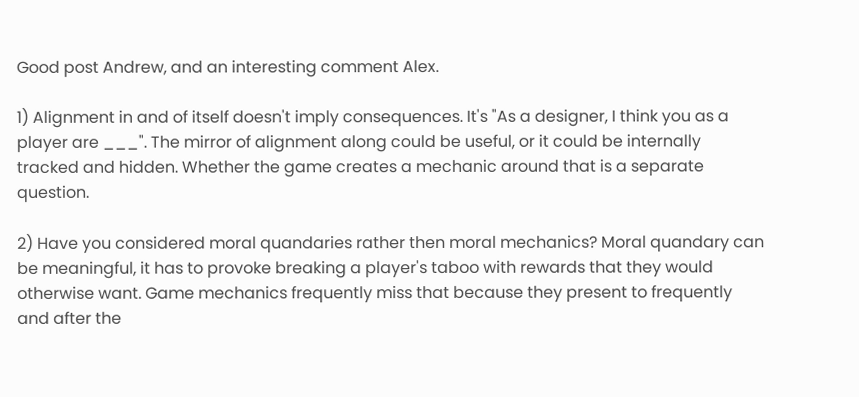Good post Andrew, and an interesting comment Alex.

1) Alignment in and of itself doesn't imply consequences. It's "As a designer, I think you as a player are ___". The mirror of alignment along could be useful, or it could be internally tracked and hidden. Whether the game creates a mechanic around that is a separate question.

2) Have you considered moral quandaries rather then moral mechanics? Moral quandary can be meaningful, it has to provoke breaking a player's taboo with rewards that they would otherwise want. Game mechanics frequently miss that because they present to frequently and after the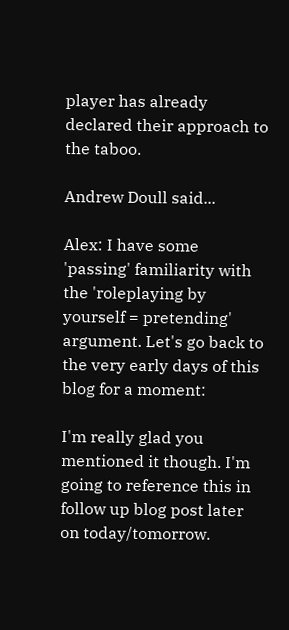player has already declared their approach to the taboo.

Andrew Doull said...

Alex: I have some 'passing' familiarity with the 'roleplaying by yourself = pretending' argument. Let's go back to the very early days of this blog for a moment:

I'm really glad you mentioned it though. I'm going to reference this in follow up blog post later on today/tomorrow.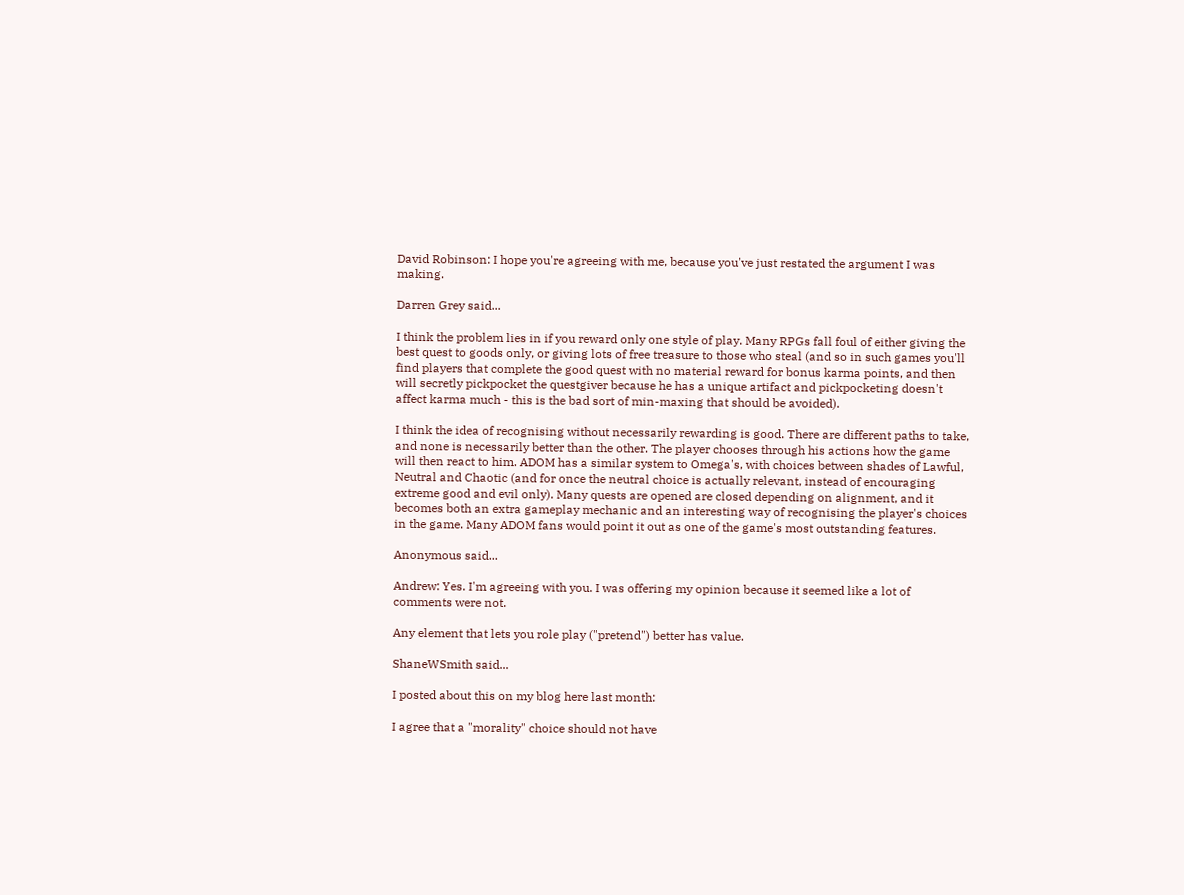David Robinson: I hope you're agreeing with me, because you've just restated the argument I was making.

Darren Grey said...

I think the problem lies in if you reward only one style of play. Many RPGs fall foul of either giving the best quest to goods only, or giving lots of free treasure to those who steal (and so in such games you'll find players that complete the good quest with no material reward for bonus karma points, and then will secretly pickpocket the questgiver because he has a unique artifact and pickpocketing doesn't affect karma much - this is the bad sort of min-maxing that should be avoided).

I think the idea of recognising without necessarily rewarding is good. There are different paths to take, and none is necessarily better than the other. The player chooses through his actions how the game will then react to him. ADOM has a similar system to Omega's, with choices between shades of Lawful, Neutral and Chaotic (and for once the neutral choice is actually relevant, instead of encouraging extreme good and evil only). Many quests are opened are closed depending on alignment, and it becomes both an extra gameplay mechanic and an interesting way of recognising the player's choices in the game. Many ADOM fans would point it out as one of the game's most outstanding features.

Anonymous said...

Andrew: Yes. I'm agreeing with you. I was offering my opinion because it seemed like a lot of comments were not.

Any element that lets you role play ("pretend") better has value.

ShaneWSmith said...

I posted about this on my blog here last month:

I agree that a "morality" choice should not have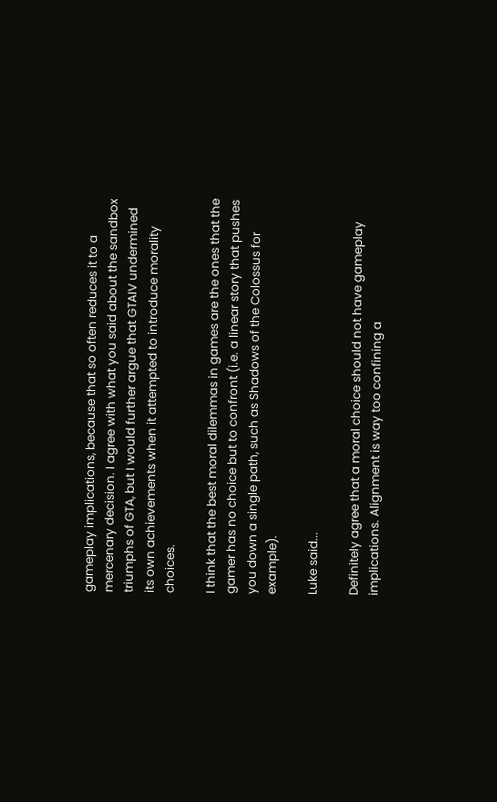gameplay implications, because that so often reduces it to a mercenary decision. I agree with what you said about the sandbox triumphs of GTA, but I would further argue that GTAIV undermined its own achievements when it attempted to introduce morality choices.

I think that the best moral dilemmas in games are the ones that the gamer has no choice but to confront (i.e. a linear story that pushes you down a single path, such as Shadows of the Colossus for example).

Luke said...

Definitely agree that a moral choice should not have gameplay implications. Alignment is way too confining a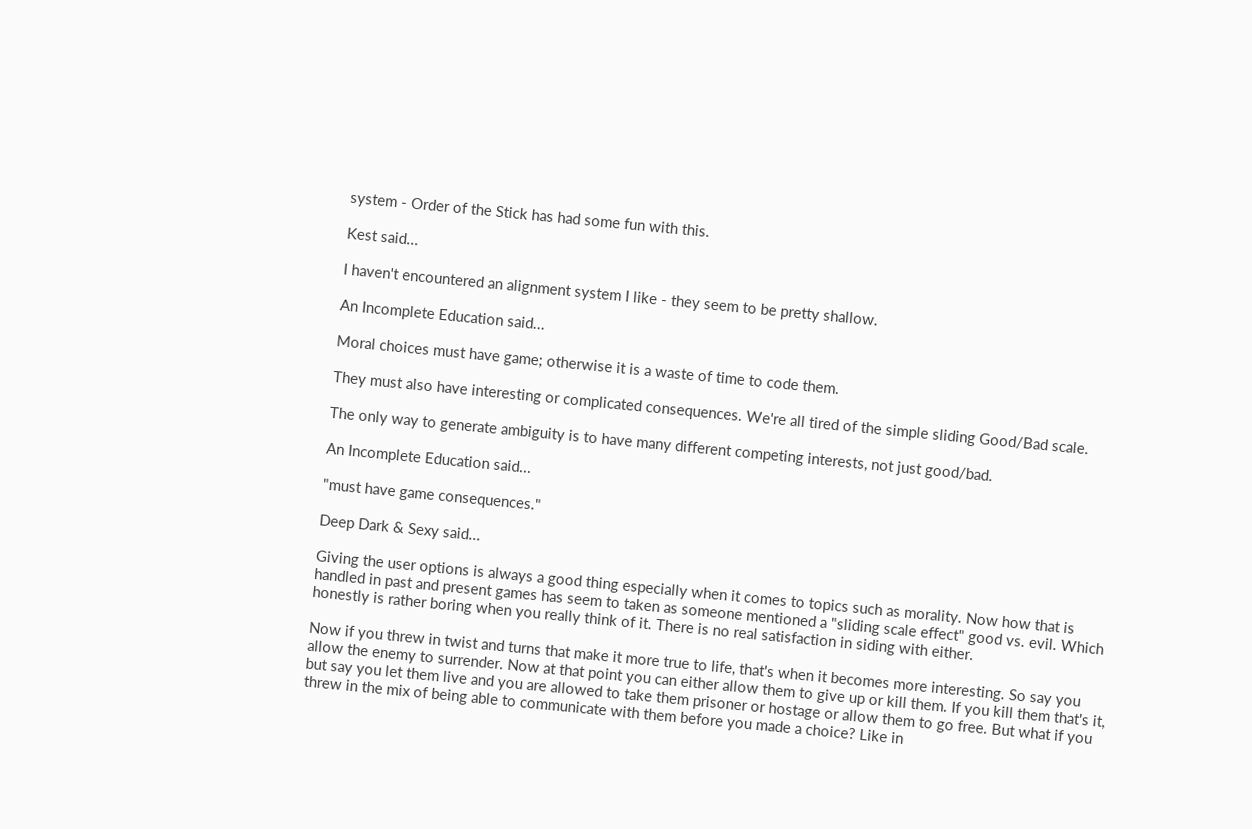system - Order of the Stick has had some fun with this.

Kest said...

I haven't encountered an alignment system I like - they seem to be pretty shallow.

An Incomplete Education said...

Moral choices must have game; otherwise it is a waste of time to code them.

They must also have interesting or complicated consequences. We're all tired of the simple sliding Good/Bad scale.

The only way to generate ambiguity is to have many different competing interests, not just good/bad.

An Incomplete Education said...

"must have game consequences."

Deep Dark & Sexy said...

Giving the user options is always a good thing especially when it comes to topics such as morality. Now how that is handled in past and present games has seem to taken as someone mentioned a "sliding scale effect" good vs. evil. Which honestly is rather boring when you really think of it. There is no real satisfaction in siding with either.

Now if you threw in twist and turns that make it more true to life, that's when it becomes more interesting. So say you allow the enemy to surrender. Now at that point you can either allow them to give up or kill them. If you kill them that's it, but say you let them live and you are allowed to take them prisoner or hostage or allow them to go free. But what if you threw in the mix of being able to communicate with them before you made a choice? Like in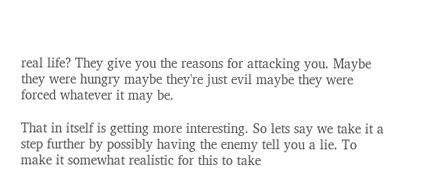real life? They give you the reasons for attacking you. Maybe they were hungry maybe they're just evil maybe they were forced whatever it may be.

That in itself is getting more interesting. So lets say we take it a step further by possibly having the enemy tell you a lie. To make it somewhat realistic for this to take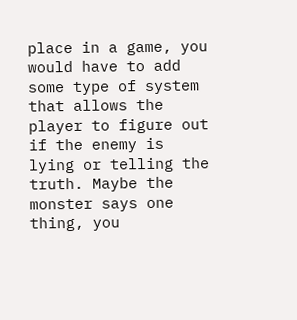place in a game, you would have to add some type of system that allows the player to figure out if the enemy is lying or telling the truth. Maybe the monster says one thing, you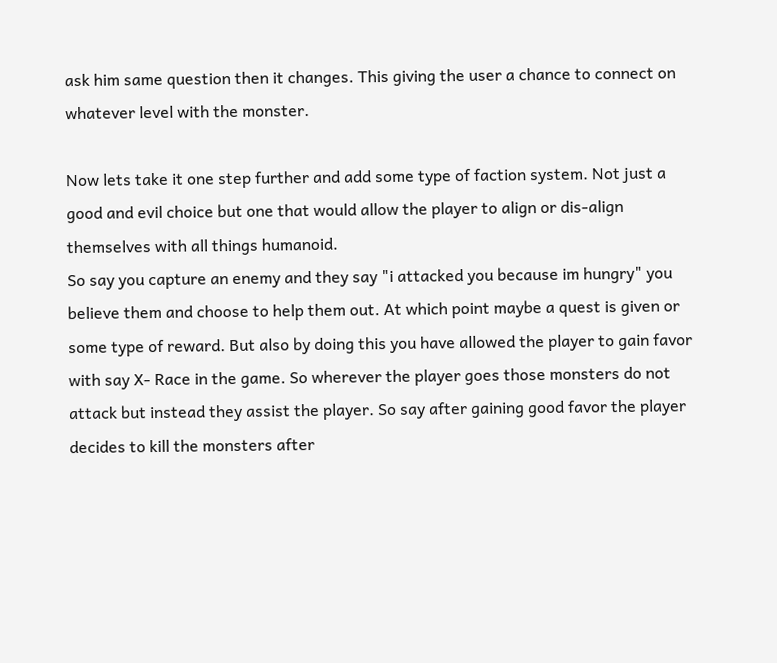ask him same question then it changes. This giving the user a chance to connect on whatever level with the monster.

Now lets take it one step further and add some type of faction system. Not just a good and evil choice but one that would allow the player to align or dis-align themselves with all things humanoid.
So say you capture an enemy and they say "i attacked you because im hungry" you believe them and choose to help them out. At which point maybe a quest is given or some type of reward. But also by doing this you have allowed the player to gain favor with say X- Race in the game. So wherever the player goes those monsters do not attack but instead they assist the player. So say after gaining good favor the player decides to kill the monsters after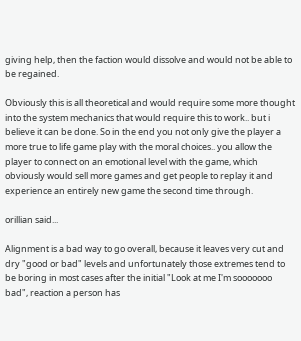giving help, then the faction would dissolve and would not be able to be regained.

Obviously this is all theoretical and would require some more thought into the system mechanics that would require this to work.. but i believe it can be done. So in the end you not only give the player a more true to life game play with the moral choices.. you allow the player to connect on an emotional level with the game, which obviously would sell more games and get people to replay it and experience an entirely new game the second time through.

orillian said...

Alignment is a bad way to go overall, because it leaves very cut and dry "good or bad" levels and unfortunately those extremes tend to be boring in most cases after the initial "Look at me I'm sooooooo bad", reaction a person has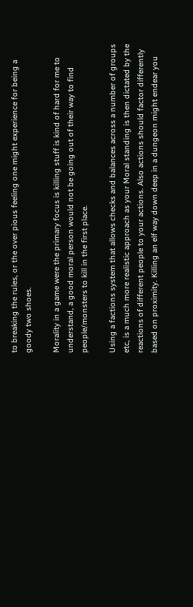to breaking the rules, or the over pious feeling one might experience for being a goody two shoes.

Morality in a game were the primary focus is killing stuff is kind of hard for me to understand, a good moral person would not be going out of their way to find people/monsters to kill in the first place.

Using a factions system that allows checks and balances across a number of groups etc, is a much more realistic approach as your Moral standing is then dictated by the reactions of different people to your actions. Also actions should factor differently based on proximity. Killing an elf way down deep in a dungeon might endear you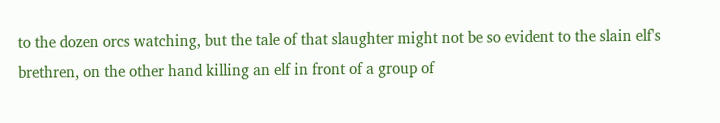to the dozen orcs watching, but the tale of that slaughter might not be so evident to the slain elf's brethren, on the other hand killing an elf in front of a group of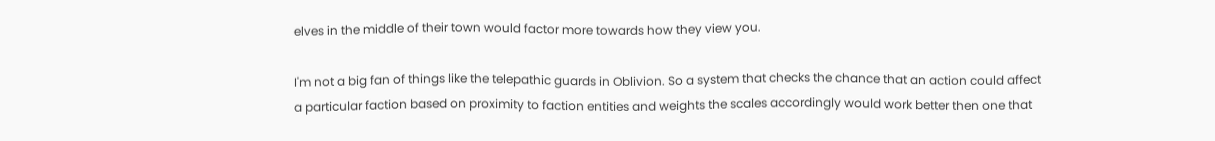elves in the middle of their town would factor more towards how they view you.

I'm not a big fan of things like the telepathic guards in Oblivion. So a system that checks the chance that an action could affect a particular faction based on proximity to faction entities and weights the scales accordingly would work better then one that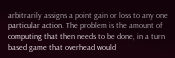arbitrarily assigns a point gain or loss to any one particular action. The problem is the amount of computing that then needs to be done, in a turn based game that overhead would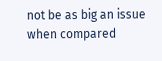not be as big an issue when compared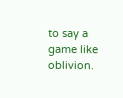to say a game like oblivion.